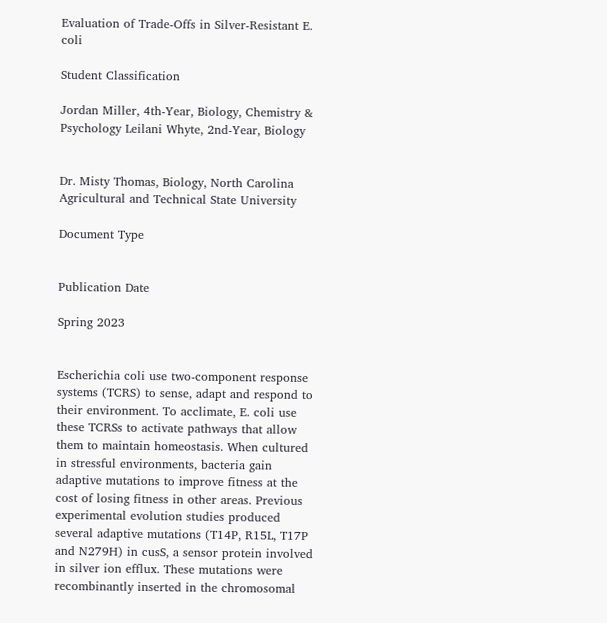Evaluation of Trade-Offs in Silver-Resistant E. coli

Student Classification

Jordan Miller, 4th-Year, Biology, Chemistry & Psychology Leilani Whyte, 2nd-Year, Biology


Dr. Misty Thomas, Biology, North Carolina Agricultural and Technical State University

Document Type


Publication Date

Spring 2023


Escherichia coli use two-component response systems (TCRS) to sense, adapt and respond to their environment. To acclimate, E. coli use these TCRSs to activate pathways that allow them to maintain homeostasis. When cultured in stressful environments, bacteria gain adaptive mutations to improve fitness at the cost of losing fitness in other areas. Previous experimental evolution studies produced several adaptive mutations (T14P, R15L, T17P and N279H) in cusS, a sensor protein involved in silver ion efflux. These mutations were recombinantly inserted in the chromosomal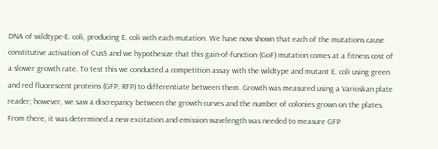DNA of wildtype-E. coli, producing E. coli with each mutation. We have now shown that each of the mutations cause constitutive activation of CusS and we hypothesize that this gain-of-function (GoF) mutation comes at a fitness cost of a slower growth rate. To test this we conducted a competition assay with the wildtype and mutant E. coli using green and red fluorescent proteins (GFP, RFP) to differentiate between them. Growth was measured using a Varioskan plate reader; however, we saw a discrepancy between the growth curves and the number of colonies grown on the plates. From there, it was determined a new excitation and emission wavelength was needed to measure GFP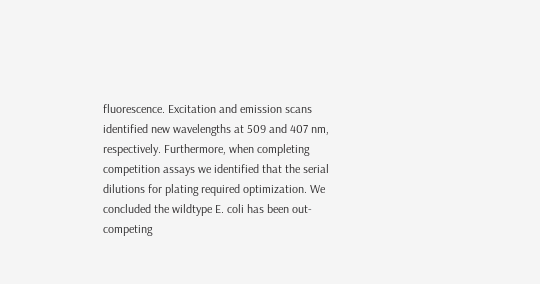fluorescence. Excitation and emission scans identified new wavelengths at 509 and 407 nm, respectively. Furthermore, when completing competition assays we identified that the serial dilutions for plating required optimization. We concluded the wildtype E. coli has been out-competing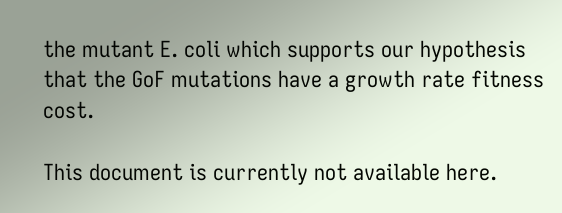the mutant E. coli which supports our hypothesis that the GoF mutations have a growth rate fitness cost.

This document is currently not available here.